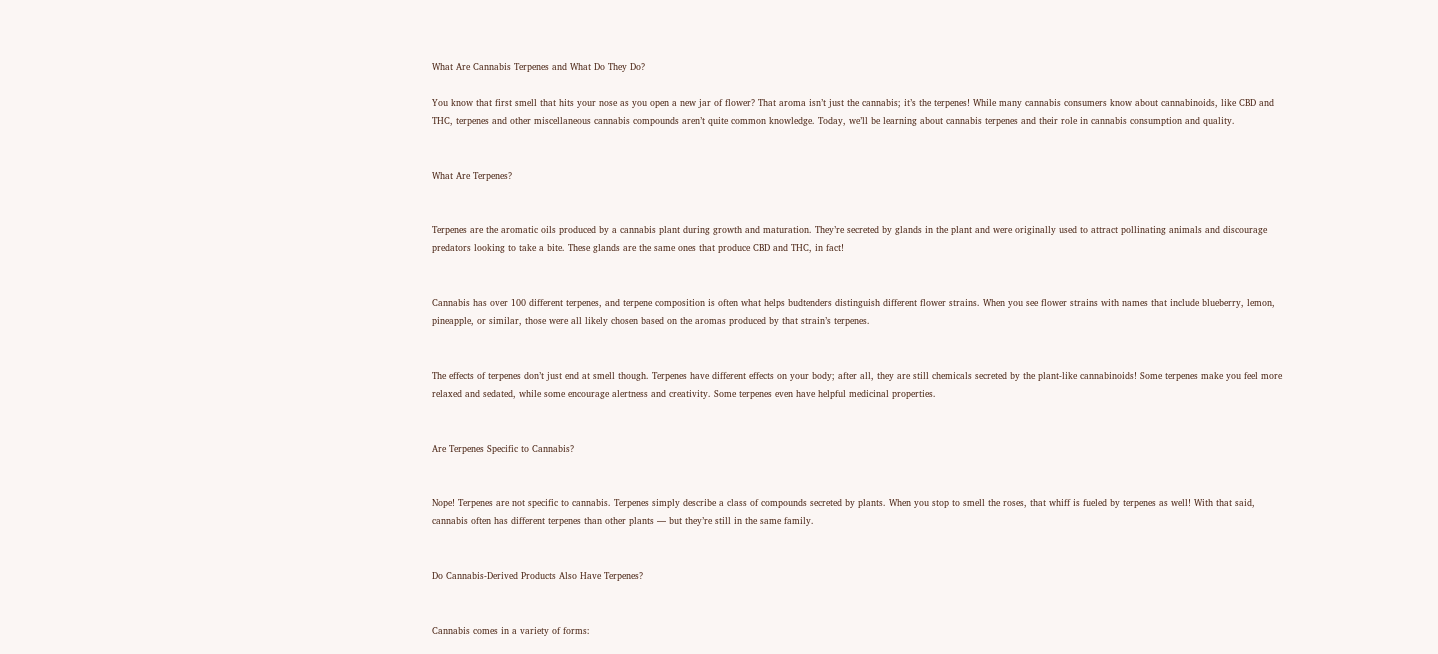What Are Cannabis Terpenes and What Do They Do?

You know that first smell that hits your nose as you open a new jar of flower? That aroma isn’t just the cannabis; it’s the terpenes! While many cannabis consumers know about cannabinoids, like CBD and THC, terpenes and other miscellaneous cannabis compounds aren’t quite common knowledge. Today, we’ll be learning about cannabis terpenes and their role in cannabis consumption and quality.


What Are Terpenes?


Terpenes are the aromatic oils produced by a cannabis plant during growth and maturation. They’re secreted by glands in the plant and were originally used to attract pollinating animals and discourage predators looking to take a bite. These glands are the same ones that produce CBD and THC, in fact!


Cannabis has over 100 different terpenes, and terpene composition is often what helps budtenders distinguish different flower strains. When you see flower strains with names that include blueberry, lemon, pineapple, or similar, those were all likely chosen based on the aromas produced by that strain’s terpenes.


The effects of terpenes don’t just end at smell though. Terpenes have different effects on your body; after all, they are still chemicals secreted by the plant-like cannabinoids! Some terpenes make you feel more relaxed and sedated, while some encourage alertness and creativity. Some terpenes even have helpful medicinal properties.


Are Terpenes Specific to Cannabis?


Nope! Terpenes are not specific to cannabis. Terpenes simply describe a class of compounds secreted by plants. When you stop to smell the roses, that whiff is fueled by terpenes as well! With that said, cannabis often has different terpenes than other plants — but they’re still in the same family.


Do Cannabis-Derived Products Also Have Terpenes?


Cannabis comes in a variety of forms: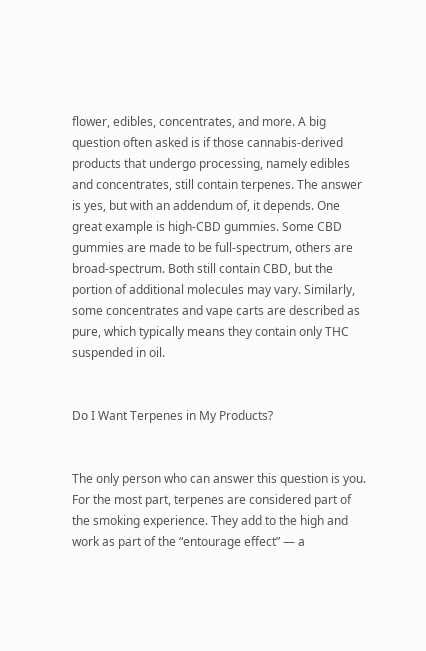flower, edibles, concentrates, and more. A big question often asked is if those cannabis-derived products that undergo processing, namely edibles and concentrates, still contain terpenes. The answer is yes, but with an addendum of, it depends. One great example is high-CBD gummies. Some CBD gummies are made to be full-spectrum, others are broad-spectrum. Both still contain CBD, but the portion of additional molecules may vary. Similarly, some concentrates and vape carts are described as pure, which typically means they contain only THC suspended in oil.


Do I Want Terpenes in My Products?


The only person who can answer this question is you. For the most part, terpenes are considered part of the smoking experience. They add to the high and work as part of the “entourage effect” — a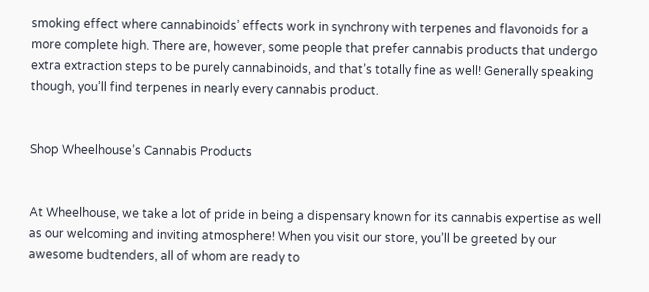smoking effect where cannabinoids’ effects work in synchrony with terpenes and flavonoids for a more complete high. There are, however, some people that prefer cannabis products that undergo extra extraction steps to be purely cannabinoids, and that’s totally fine as well! Generally speaking though, you’ll find terpenes in nearly every cannabis product.


Shop Wheelhouse’s Cannabis Products


At Wheelhouse, we take a lot of pride in being a dispensary known for its cannabis expertise as well as our welcoming and inviting atmosphere! When you visit our store, you’ll be greeted by our awesome budtenders, all of whom are ready to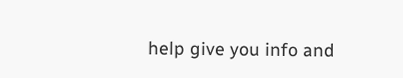help give you info and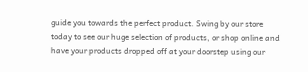guide you towards the perfect product. Swing by our store today to see our huge selection of products, or shop online and have your products dropped off at your doorstep using our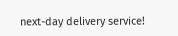next-day delivery service!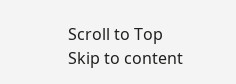Scroll to Top
Skip to content